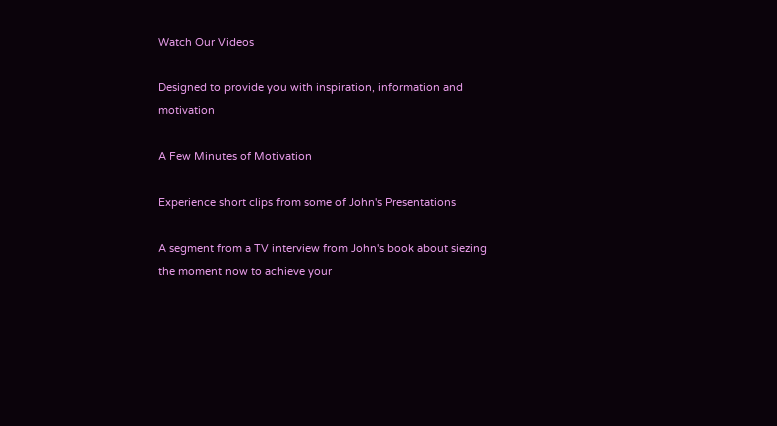Watch Our Videos

Designed to provide you with inspiration, information and motivation

A Few Minutes of Motivation

Experience short clips from some of John's Presentations

A segment from a TV interview from John's book about siezing the moment now to achieve your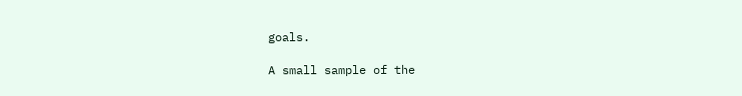goals.

A small sample of the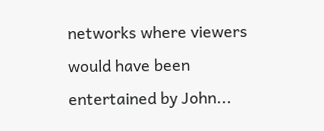networks where viewers would have been entertained by John...